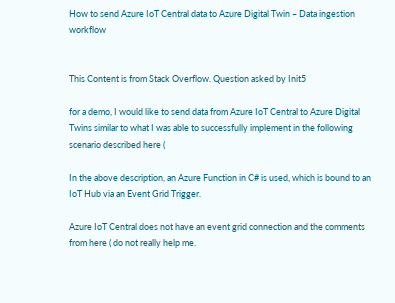How to send Azure IoT Central data to Azure Digital Twin – Data ingestion workflow


This Content is from Stack Overflow. Question asked by Init5

for a demo, I would like to send data from Azure IoT Central to Azure Digital Twins similar to what I was able to successfully implement in the following scenario described here (

In the above description, an Azure Function in C# is used, which is bound to an IoT Hub via an Event Grid Trigger.

Azure IoT Central does not have an event grid connection and the comments from here ( do not really help me.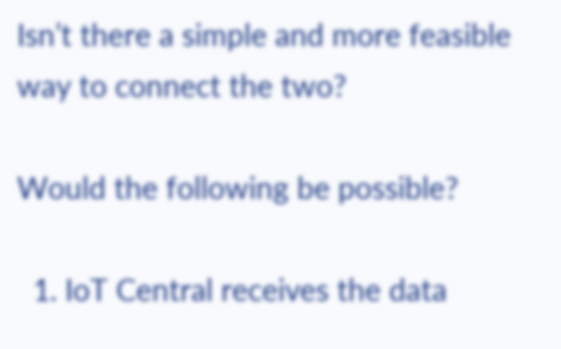Isn’t there a simple and more feasible way to connect the two?

Would the following be possible?

  1. IoT Central receives the data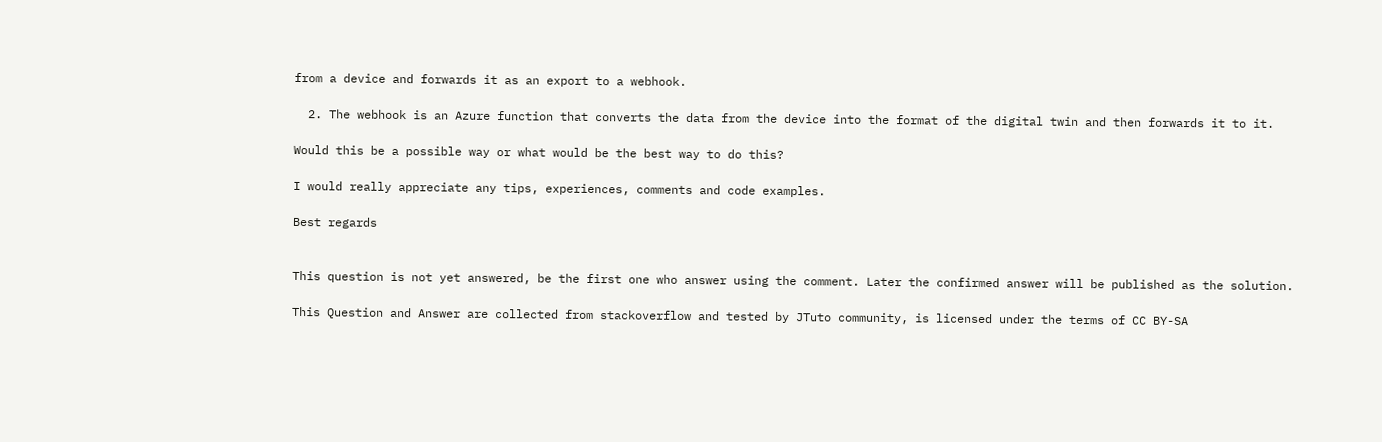from a device and forwards it as an export to a webhook.

  2. The webhook is an Azure function that converts the data from the device into the format of the digital twin and then forwards it to it.

Would this be a possible way or what would be the best way to do this?

I would really appreciate any tips, experiences, comments and code examples.

Best regards


This question is not yet answered, be the first one who answer using the comment. Later the confirmed answer will be published as the solution.

This Question and Answer are collected from stackoverflow and tested by JTuto community, is licensed under the terms of CC BY-SA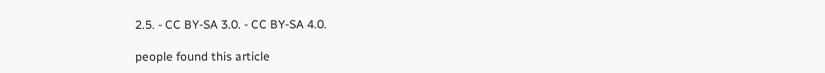2.5. - CC BY-SA 3.0. - CC BY-SA 4.0.

people found this article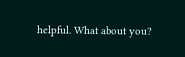helpful. What about you?